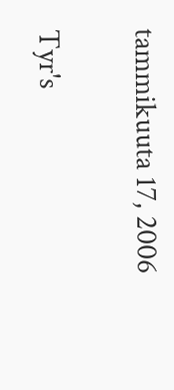tammikuuta 17, 2006

Tyr's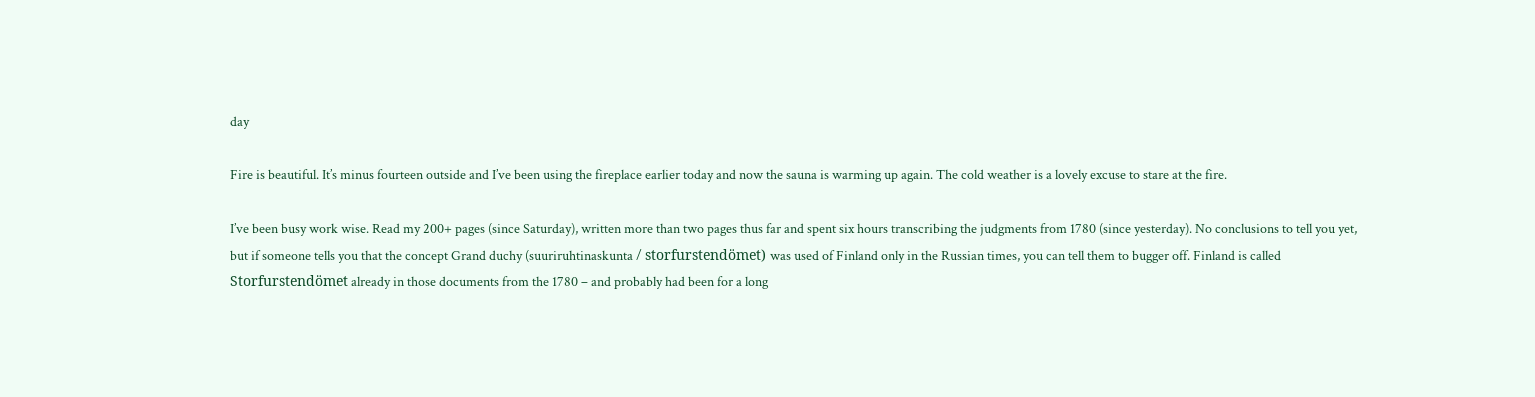day

Fire is beautiful. It’s minus fourteen outside and I’ve been using the fireplace earlier today and now the sauna is warming up again. The cold weather is a lovely excuse to stare at the fire.

I’ve been busy work wise. Read my 200+ pages (since Saturday), written more than two pages thus far and spent six hours transcribing the judgments from 1780 (since yesterday). No conclusions to tell you yet, but if someone tells you that the concept Grand duchy (suuriruhtinaskunta / storfurstendömet) was used of Finland only in the Russian times, you can tell them to bugger off. Finland is called Storfurstendömet already in those documents from the 1780 – and probably had been for a long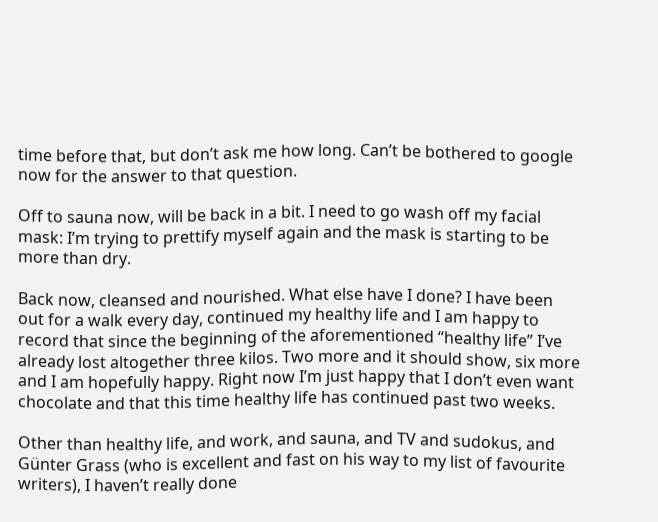time before that, but don’t ask me how long. Can’t be bothered to google now for the answer to that question.

Off to sauna now, will be back in a bit. I need to go wash off my facial mask: I’m trying to prettify myself again and the mask is starting to be more than dry.

Back now, cleansed and nourished. What else have I done? I have been out for a walk every day, continued my healthy life and I am happy to record that since the beginning of the aforementioned “healthy life” I’ve already lost altogether three kilos. Two more and it should show, six more and I am hopefully happy. Right now I’m just happy that I don’t even want chocolate and that this time healthy life has continued past two weeks.

Other than healthy life, and work, and sauna, and TV and sudokus, and Günter Grass (who is excellent and fast on his way to my list of favourite writers), I haven’t really done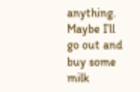anything. Maybe I’ll go out and buy some milk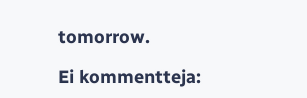tomorrow.

Ei kommentteja: